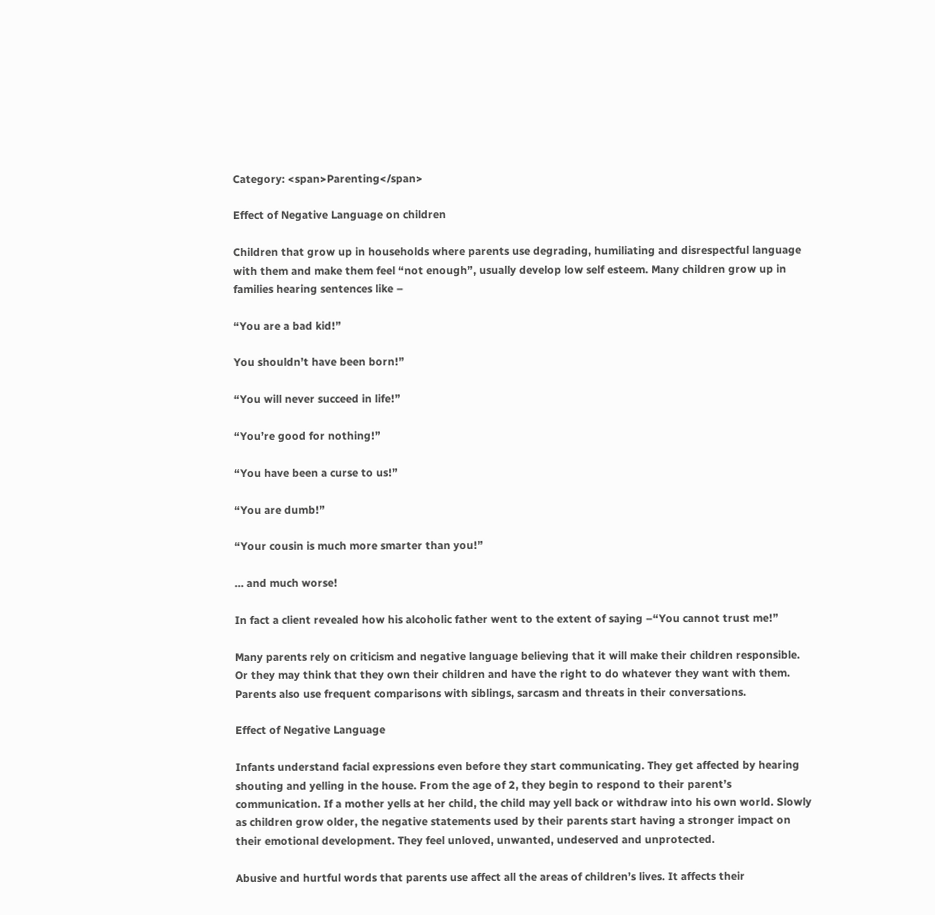Category: <span>Parenting</span>

Effect of Negative Language on children

Children that grow up in households where parents use degrading, humiliating and disrespectful language with them and make them feel “not enough”, usually develop low self esteem. Many children grow up in families hearing sentences like –

“You are a bad kid!”

You shouldn’t have been born!”

“You will never succeed in life!”

“You’re good for nothing!”

“You have been a curse to us!”

“You are dumb!”

“Your cousin is much more smarter than you!”

… and much worse!

In fact a client revealed how his alcoholic father went to the extent of saying –“You cannot trust me!”

Many parents rely on criticism and negative language believing that it will make their children responsible. Or they may think that they own their children and have the right to do whatever they want with them. Parents also use frequent comparisons with siblings, sarcasm and threats in their conversations.

Effect of Negative Language

Infants understand facial expressions even before they start communicating. They get affected by hearing shouting and yelling in the house. From the age of 2, they begin to respond to their parent’s communication. If a mother yells at her child, the child may yell back or withdraw into his own world. Slowly as children grow older, the negative statements used by their parents start having a stronger impact on their emotional development. They feel unloved, unwanted, undeserved and unprotected.

Abusive and hurtful words that parents use affect all the areas of children’s lives. It affects their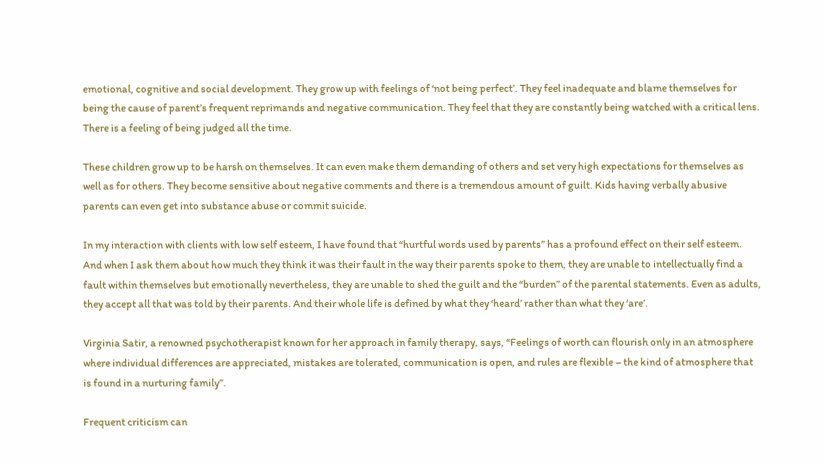emotional, cognitive and social development. They grow up with feelings of ‘not being perfect’. They feel inadequate and blame themselves for being the cause of parent’s frequent reprimands and negative communication. They feel that they are constantly being watched with a critical lens. There is a feeling of being judged all the time.

These children grow up to be harsh on themselves. It can even make them demanding of others and set very high expectations for themselves as well as for others. They become sensitive about negative comments and there is a tremendous amount of guilt. Kids having verbally abusive parents can even get into substance abuse or commit suicide.

In my interaction with clients with low self esteem, I have found that “hurtful words used by parents” has a profound effect on their self esteem. And when I ask them about how much they think it was their fault in the way their parents spoke to them, they are unable to intellectually find a fault within themselves but emotionally nevertheless, they are unable to shed the guilt and the “burden” of the parental statements. Even as adults, they accept all that was told by their parents. And their whole life is defined by what they ‘heard’ rather than what they ‘are’.

Virginia Satir, a renowned psychotherapist known for her approach in family therapy, says, “Feelings of worth can flourish only in an atmosphere where individual differences are appreciated, mistakes are tolerated, communication is open, and rules are flexible – the kind of atmosphere that is found in a nurturing family”.

Frequent criticism can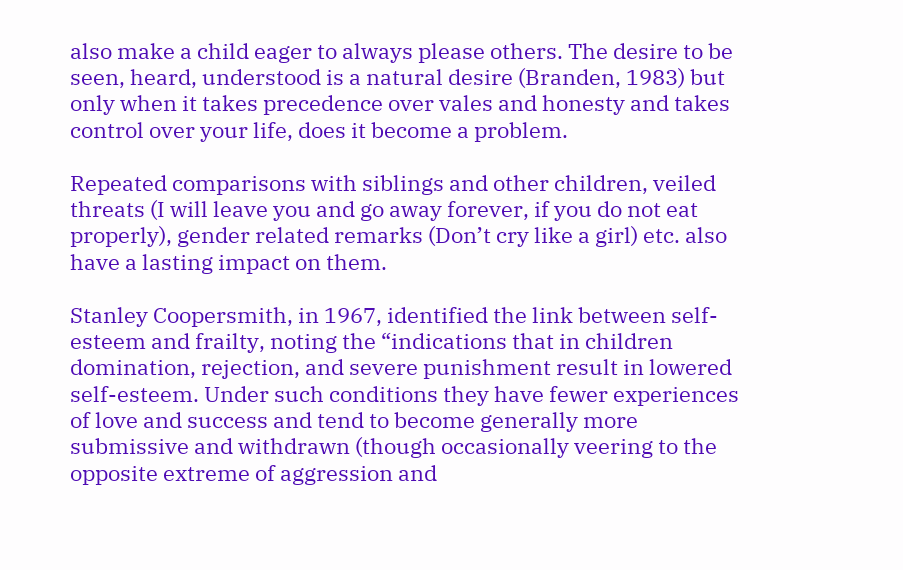also make a child eager to always please others. The desire to be seen, heard, understood is a natural desire (Branden, 1983) but only when it takes precedence over vales and honesty and takes control over your life, does it become a problem.

Repeated comparisons with siblings and other children, veiled threats (I will leave you and go away forever, if you do not eat properly), gender related remarks (Don’t cry like a girl) etc. also have a lasting impact on them.

Stanley Coopersmith, in 1967, identified the link between self-esteem and frailty, noting the “indications that in children domination, rejection, and severe punishment result in lowered self-esteem. Under such conditions they have fewer experiences of love and success and tend to become generally more submissive and withdrawn (though occasionally veering to the opposite extreme of aggression and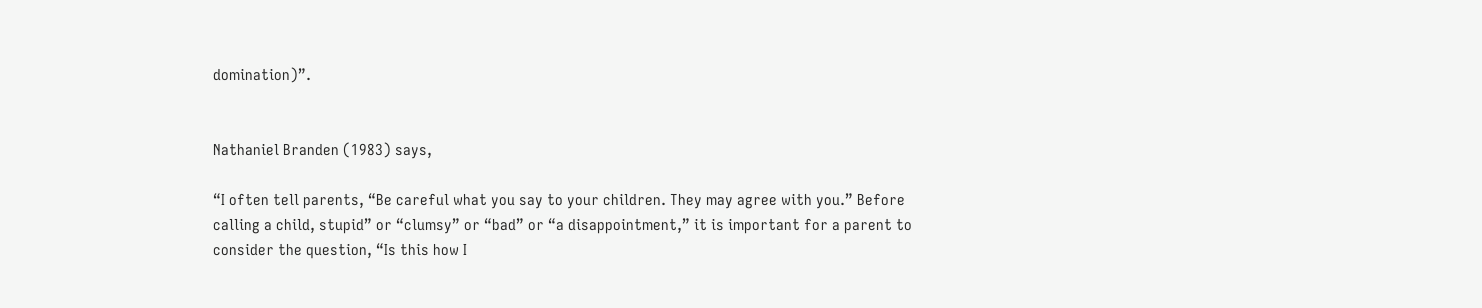domination)”.


Nathaniel Branden (1983) says,

“I often tell parents, “Be careful what you say to your children. They may agree with you.” Before calling a child, stupid” or “clumsy” or “bad” or “a disappointment,” it is important for a parent to consider the question, “Is this how I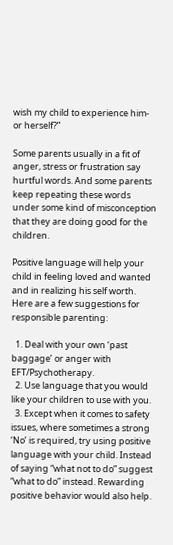wish my child to experience him- or herself?”

Some parents usually in a fit of anger, stress or frustration say hurtful words. And some parents keep repeating these words under some kind of misconception that they are doing good for the children.

Positive language will help your child in feeling loved and wanted and in realizing his self worth. Here are a few suggestions for responsible parenting:

  1. Deal with your own ‘past baggage’ or anger with EFT/Psychotherapy.
  2. Use language that you would like your children to use with you.
  3. Except when it comes to safety issues, where sometimes a strong ‘No’ is required, try using positive language with your child. Instead of saying “what not to do” suggest “what to do” instead. Rewarding positive behavior would also help.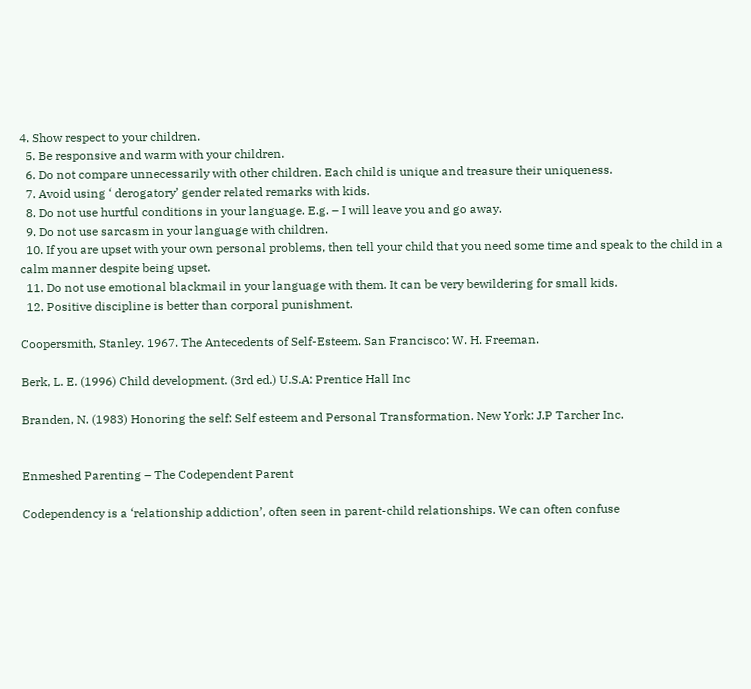4. Show respect to your children.
  5. Be responsive and warm with your children.
  6. Do not compare unnecessarily with other children. Each child is unique and treasure their uniqueness.
  7. Avoid using ‘ derogatory’ gender related remarks with kids.
  8. Do not use hurtful conditions in your language. E.g. – I will leave you and go away.
  9. Do not use sarcasm in your language with children.
  10. If you are upset with your own personal problems, then tell your child that you need some time and speak to the child in a calm manner despite being upset.
  11. Do not use emotional blackmail in your language with them. It can be very bewildering for small kids.
  12. Positive discipline is better than corporal punishment.

Coopersmith, Stanley. 1967. The Antecedents of Self-Esteem. San Francisco: W. H. Freeman.

Berk, L. E. (1996) Child development. (3rd ed.) U.S.A: Prentice Hall Inc

Branden, N. (1983) Honoring the self: Self esteem and Personal Transformation. New York: J.P Tarcher Inc.


Enmeshed Parenting – The Codependent Parent

Codependency is a ‘relationship addiction’, often seen in parent-child relationships. We can often confuse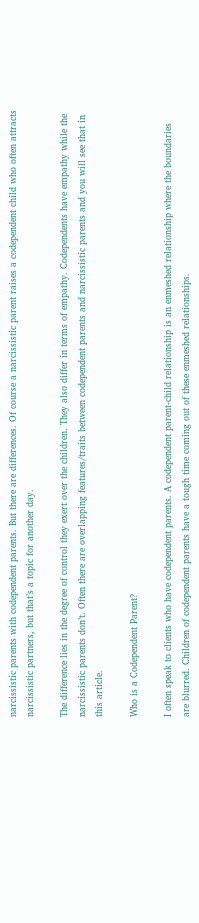narcissistic parents with codependent parents. But there are differences. Of course a narcissistic parent raises a codependent child who often attracts narcissistic partners, but that’s a topic for another day.

The difference lies in the degree of control they exert over the children. They also differ in terms of empathy. Codependents have empathy while the narcissistic parents don’t. Often there are overlapping features/traits between codependent parents and narcissistic parents and you will see that in this article.

Who is a Codependent Parent?

I often speak to clients who have codependent parents. A codependent parent-child relationship is an enmeshed relationship where the boundaries are blurred. Children of codependent parents have a tough time coming out of these enmeshed relationships.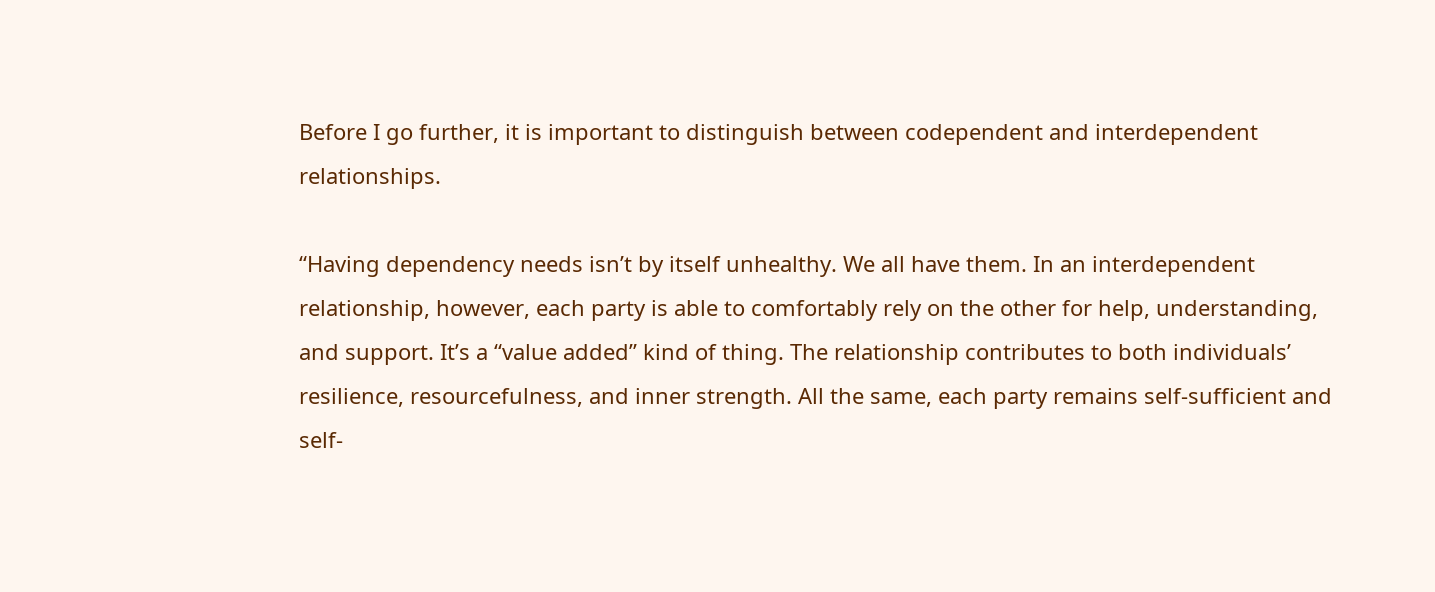Before I go further, it is important to distinguish between codependent and interdependent relationships.

“Having dependency needs isn’t by itself unhealthy. We all have them. In an interdependent relationship, however, each party is able to comfortably rely on the other for help, understanding, and support. It’s a “value added” kind of thing. The relationship contributes to both individuals’ resilience, resourcefulness, and inner strength. All the same, each party remains self-sufficient and self-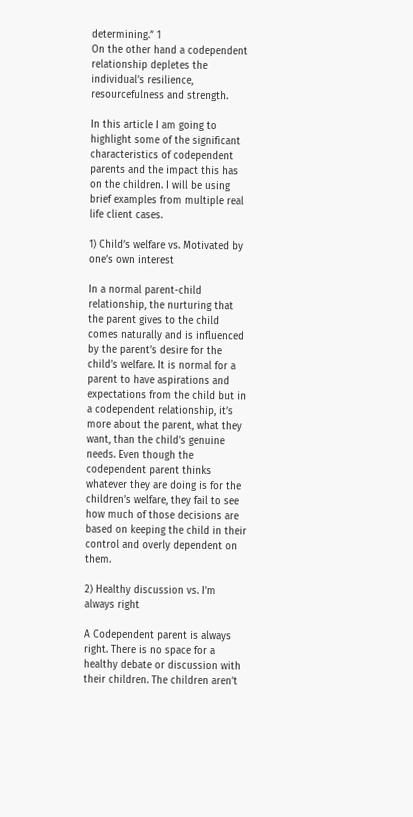determining.” 1
On the other hand a codependent relationship depletes the individual’s resilience, resourcefulness and strength.

In this article I am going to highlight some of the significant characteristics of codependent parents and the impact this has on the children. I will be using brief examples from multiple real life client cases.

1) Child’s welfare vs. Motivated by one’s own interest

In a normal parent-child relationship, the nurturing that the parent gives to the child comes naturally and is influenced by the parent’s desire for the child’s welfare. It is normal for a parent to have aspirations and expectations from the child but in a codependent relationship, it’s more about the parent, what they want, than the child’s genuine needs. Even though the codependent parent thinks whatever they are doing is for the children’s welfare, they fail to see how much of those decisions are based on keeping the child in their control and overly dependent on them.

2) Healthy discussion vs. I’m always right

A Codependent parent is always right. There is no space for a healthy debate or discussion with their children. The children aren’t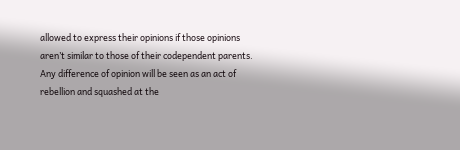allowed to express their opinions if those opinions aren’t similar to those of their codependent parents. Any difference of opinion will be seen as an act of rebellion and squashed at the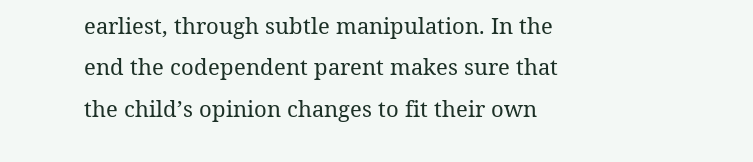earliest, through subtle manipulation. In the end the codependent parent makes sure that the child’s opinion changes to fit their own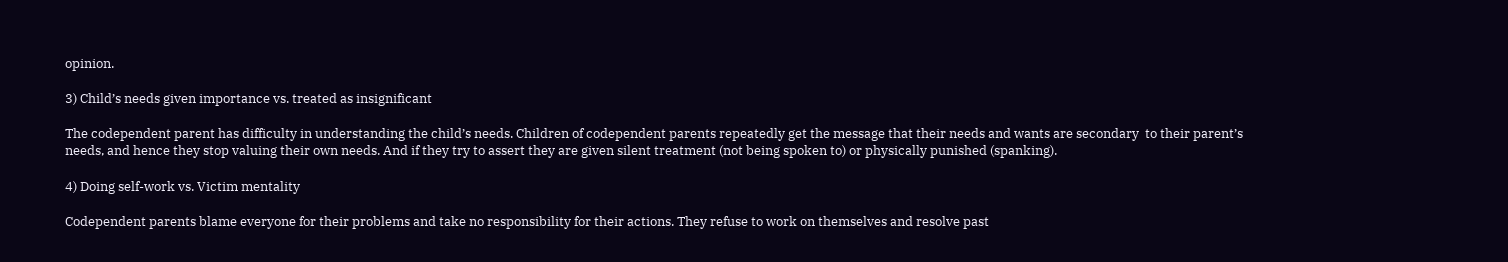opinion.

3) Child’s needs given importance vs. treated as insignificant

The codependent parent has difficulty in understanding the child’s needs. Children of codependent parents repeatedly get the message that their needs and wants are secondary  to their parent’s needs, and hence they stop valuing their own needs. And if they try to assert they are given silent treatment (not being spoken to) or physically punished (spanking).

4) Doing self-work vs. Victim mentality

Codependent parents blame everyone for their problems and take no responsibility for their actions. They refuse to work on themselves and resolve past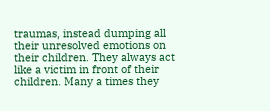traumas, instead dumping all their unresolved emotions on their children. They always act like a victim in front of their children. Many a times they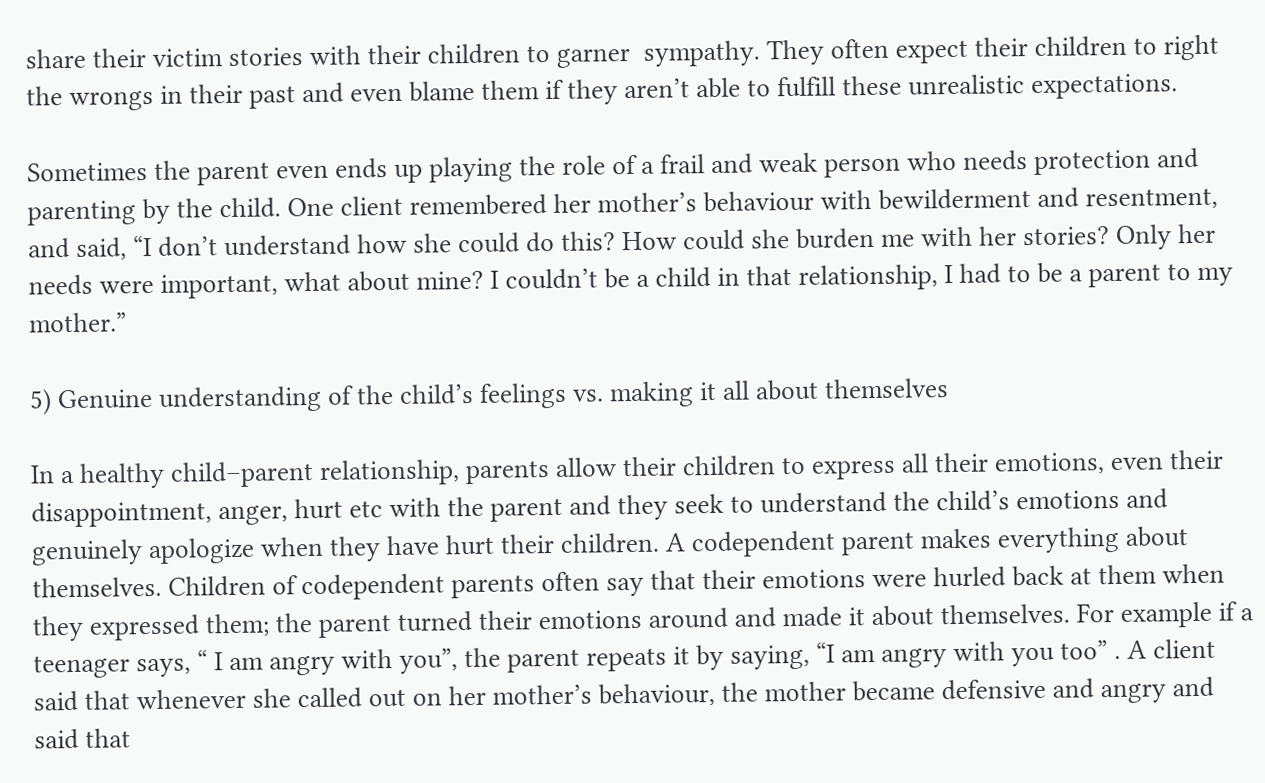share their victim stories with their children to garner  sympathy. They often expect their children to right the wrongs in their past and even blame them if they aren’t able to fulfill these unrealistic expectations.

Sometimes the parent even ends up playing the role of a frail and weak person who needs protection and parenting by the child. One client remembered her mother’s behaviour with bewilderment and resentment, and said, “I don’t understand how she could do this? How could she burden me with her stories? Only her needs were important, what about mine? I couldn’t be a child in that relationship, I had to be a parent to my mother.”

5) Genuine understanding of the child’s feelings vs. making it all about themselves

In a healthy child–parent relationship, parents allow their children to express all their emotions, even their disappointment, anger, hurt etc with the parent and they seek to understand the child’s emotions and genuinely apologize when they have hurt their children. A codependent parent makes everything about themselves. Children of codependent parents often say that their emotions were hurled back at them when they expressed them; the parent turned their emotions around and made it about themselves. For example if a teenager says, “ I am angry with you”, the parent repeats it by saying, “I am angry with you too” . A client said that whenever she called out on her mother’s behaviour, the mother became defensive and angry and said that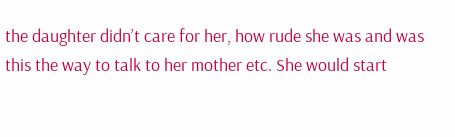the daughter didn’t care for her, how rude she was and was this the way to talk to her mother etc. She would start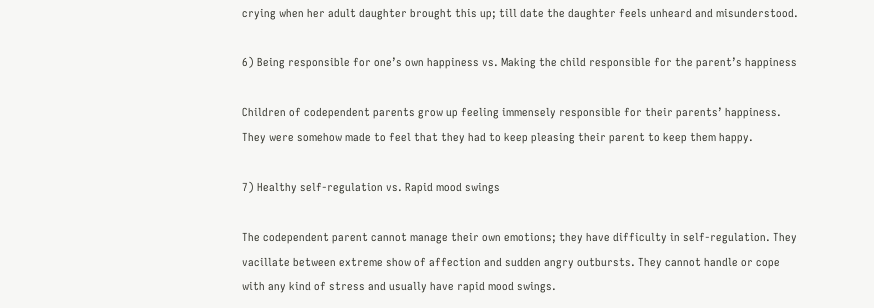crying when her adult daughter brought this up; till date the daughter feels unheard and misunderstood.

6) Being responsible for one’s own happiness vs. Making the child responsible for the parent’s happiness

Children of codependent parents grow up feeling immensely responsible for their parents’ happiness. They were somehow made to feel that they had to keep pleasing their parent to keep them happy.

7) Healthy self-regulation vs. Rapid mood swings

The codependent parent cannot manage their own emotions; they have difficulty in self-regulation. They vacillate between extreme show of affection and sudden angry outbursts. They cannot handle or cope with any kind of stress and usually have rapid mood swings.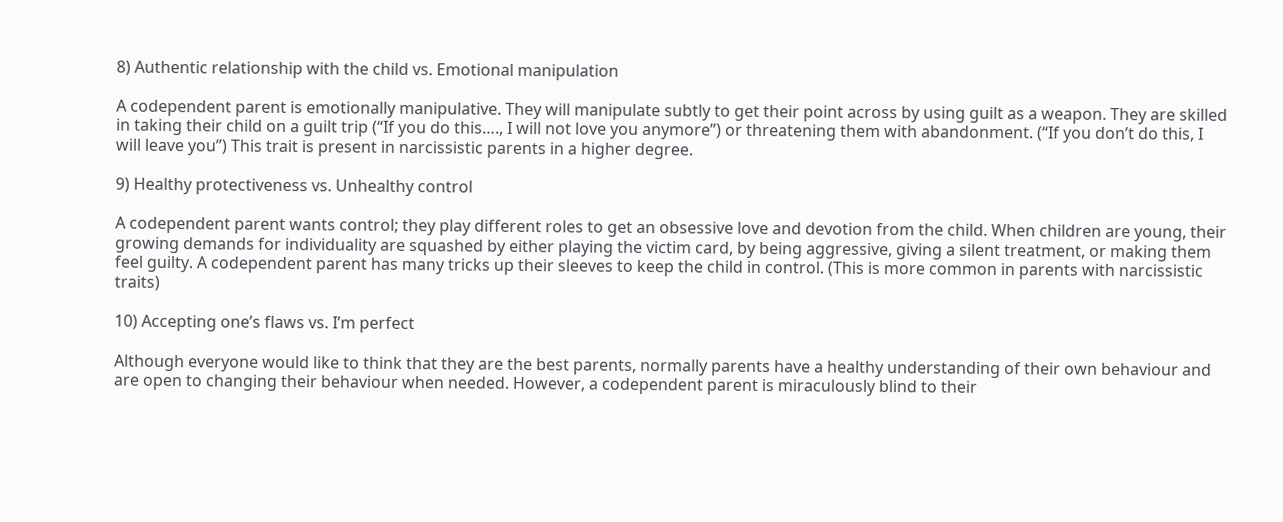8) Authentic relationship with the child vs. Emotional manipulation

A codependent parent is emotionally manipulative. They will manipulate subtly to get their point across by using guilt as a weapon. They are skilled in taking their child on a guilt trip (“If you do this…., I will not love you anymore”) or threatening them with abandonment. (“If you don’t do this, I will leave you”) This trait is present in narcissistic parents in a higher degree.

9) Healthy protectiveness vs. Unhealthy control

A codependent parent wants control; they play different roles to get an obsessive love and devotion from the child. When children are young, their growing demands for individuality are squashed by either playing the victim card, by being aggressive, giving a silent treatment, or making them feel guilty. A codependent parent has many tricks up their sleeves to keep the child in control. (This is more common in parents with narcissistic traits)

10) Accepting one’s flaws vs. I’m perfect

Although everyone would like to think that they are the best parents, normally parents have a healthy understanding of their own behaviour and are open to changing their behaviour when needed. However, a codependent parent is miraculously blind to their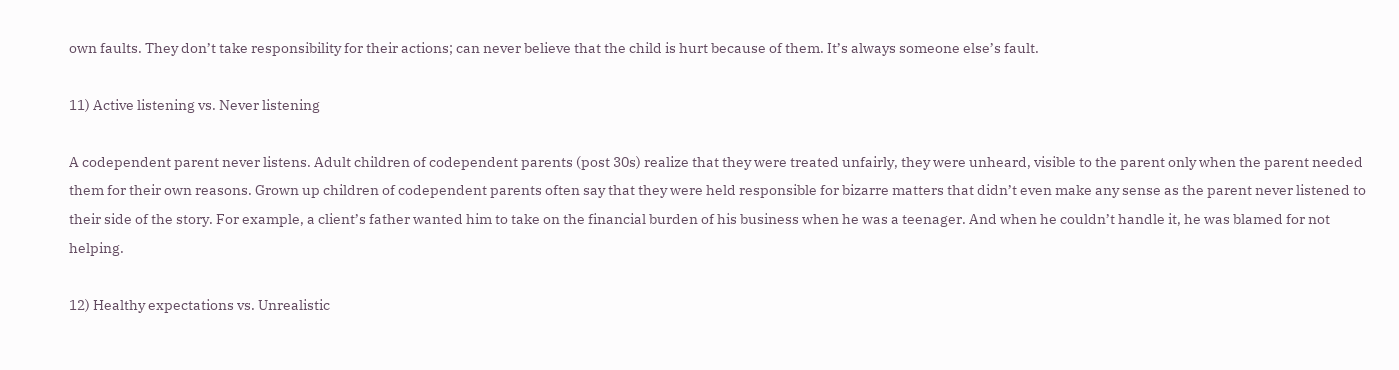own faults. They don’t take responsibility for their actions; can never believe that the child is hurt because of them. It’s always someone else’s fault.

11) Active listening vs. Never listening

A codependent parent never listens. Adult children of codependent parents (post 30s) realize that they were treated unfairly, they were unheard, visible to the parent only when the parent needed them for their own reasons. Grown up children of codependent parents often say that they were held responsible for bizarre matters that didn’t even make any sense as the parent never listened to their side of the story. For example, a client’s father wanted him to take on the financial burden of his business when he was a teenager. And when he couldn’t handle it, he was blamed for not helping.

12) Healthy expectations vs. Unrealistic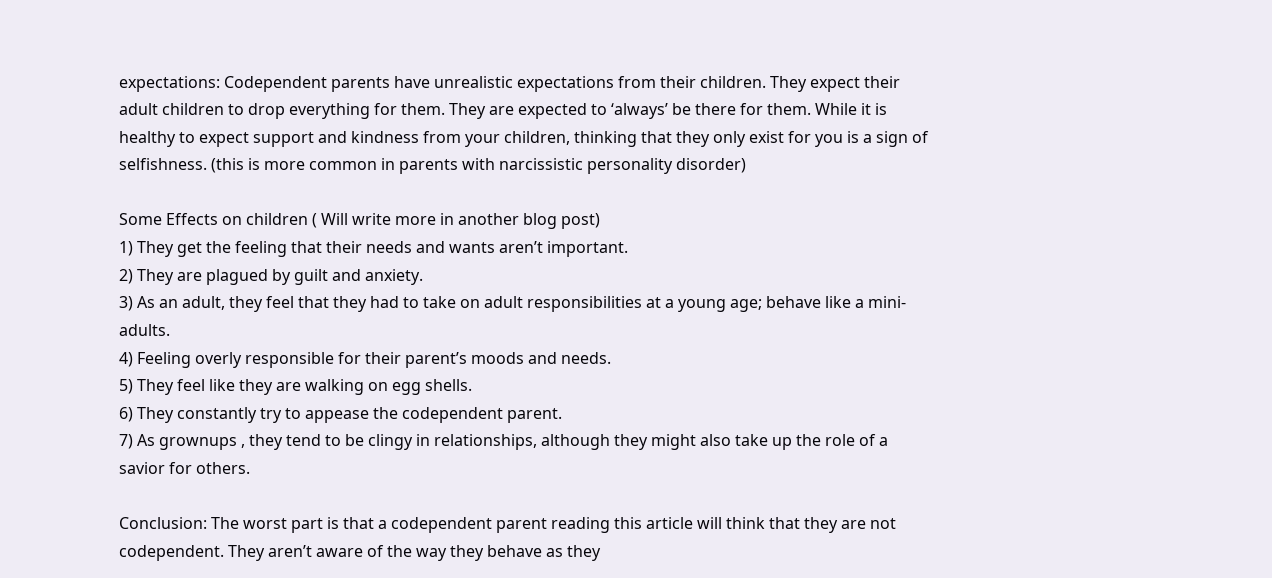expectations: Codependent parents have unrealistic expectations from their children. They expect their adult children to drop everything for them. They are expected to ‘always’ be there for them. While it is healthy to expect support and kindness from your children, thinking that they only exist for you is a sign of selfishness. (this is more common in parents with narcissistic personality disorder)

Some Effects on children ( Will write more in another blog post)
1) They get the feeling that their needs and wants aren’t important.
2) They are plagued by guilt and anxiety.
3) As an adult, they feel that they had to take on adult responsibilities at a young age; behave like a mini-adults.
4) Feeling overly responsible for their parent’s moods and needs.
5) They feel like they are walking on egg shells.
6) They constantly try to appease the codependent parent.
7) As grownups , they tend to be clingy in relationships, although they might also take up the role of a savior for others.

Conclusion: The worst part is that a codependent parent reading this article will think that they are not codependent. They aren’t aware of the way they behave as they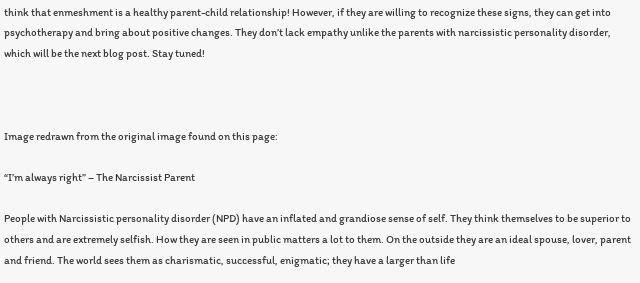think that enmeshment is a healthy parent-child relationship! However, if they are willing to recognize these signs, they can get into psychotherapy and bring about positive changes. They don’t lack empathy unlike the parents with narcissistic personality disorder, which will be the next blog post. Stay tuned!



Image redrawn from the original image found on this page:

“I’m always right” – The Narcissist Parent

People with Narcissistic personality disorder (NPD) have an inflated and grandiose sense of self. They think themselves to be superior to others and are extremely selfish. How they are seen in public matters a lot to them. On the outside they are an ideal spouse, lover, parent and friend. The world sees them as charismatic, successful, enigmatic; they have a larger than life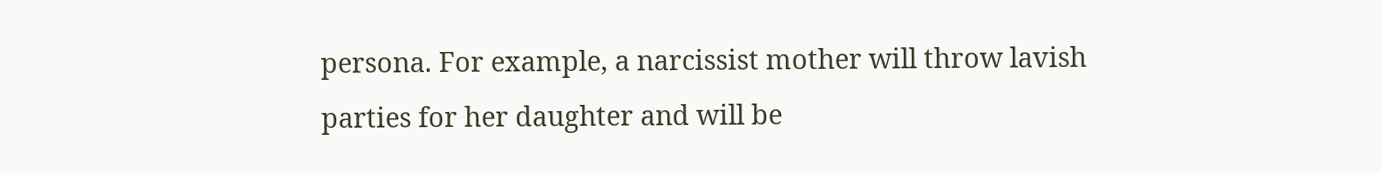persona. For example, a narcissist mother will throw lavish parties for her daughter and will be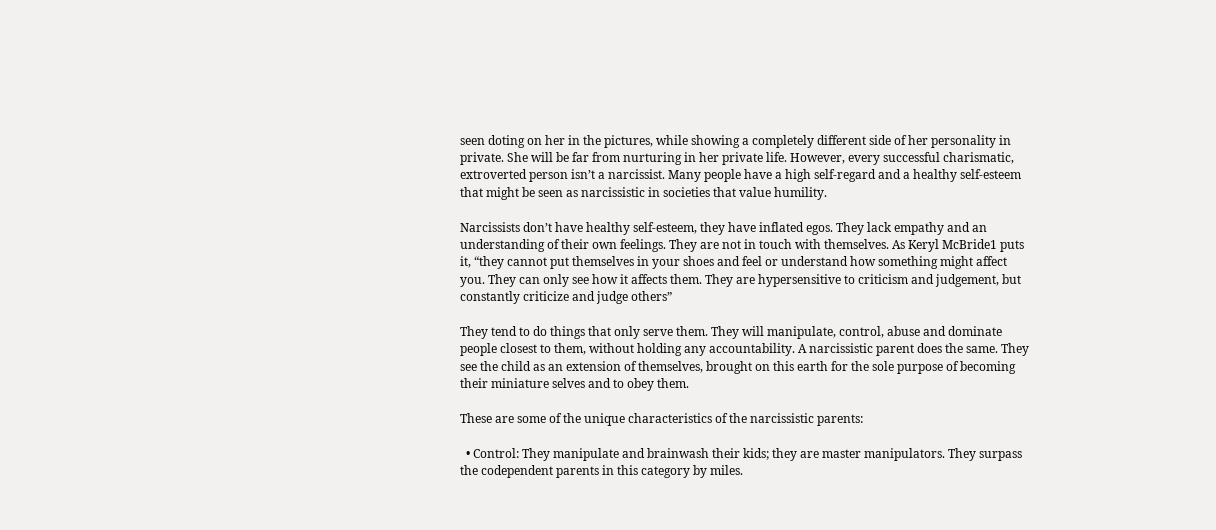seen doting on her in the pictures, while showing a completely different side of her personality in private. She will be far from nurturing in her private life. However, every successful charismatic, extroverted person isn’t a narcissist. Many people have a high self-regard and a healthy self-esteem that might be seen as narcissistic in societies that value humility.

Narcissists don’t have healthy self-esteem, they have inflated egos. They lack empathy and an understanding of their own feelings. They are not in touch with themselves. As Keryl McBride1 puts it, “they cannot put themselves in your shoes and feel or understand how something might affect you. They can only see how it affects them. They are hypersensitive to criticism and judgement, but constantly criticize and judge others”

They tend to do things that only serve them. They will manipulate, control, abuse and dominate people closest to them, without holding any accountability. A narcissistic parent does the same. They see the child as an extension of themselves, brought on this earth for the sole purpose of becoming their miniature selves and to obey them.

These are some of the unique characteristics of the narcissistic parents:

  • Control: They manipulate and brainwash their kids; they are master manipulators. They surpass the codependent parents in this category by miles.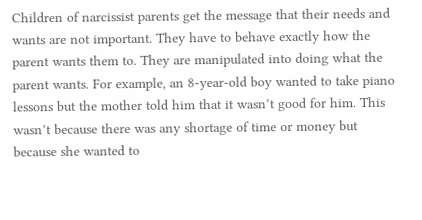Children of narcissist parents get the message that their needs and wants are not important. They have to behave exactly how the parent wants them to. They are manipulated into doing what the parent wants. For example, an 8-year-old boy wanted to take piano lessons but the mother told him that it wasn’t good for him. This wasn’t because there was any shortage of time or money but because she wanted to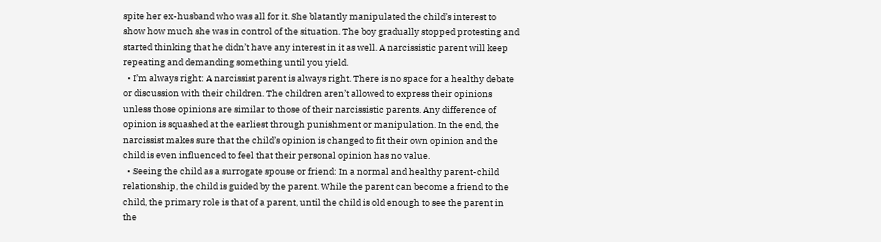spite her ex-husband who was all for it. She blatantly manipulated the child’s interest to show how much she was in control of the situation. The boy gradually stopped protesting and started thinking that he didn’t have any interest in it as well. A narcissistic parent will keep repeating and demanding something until you yield.
  • I’m always right: A narcissist parent is always right. There is no space for a healthy debate or discussion with their children. The children aren’t allowed to express their opinions unless those opinions are similar to those of their narcissistic parents. Any difference of opinion is squashed at the earliest through punishment or manipulation. In the end, the narcissist makes sure that the child’s opinion is changed to fit their own opinion and the child is even influenced to feel that their personal opinion has no value.
  • Seeing the child as a surrogate spouse or friend: In a normal and healthy parent-child relationship, the child is guided by the parent. While the parent can become a friend to the child, the primary role is that of a parent, until the child is old enough to see the parent in the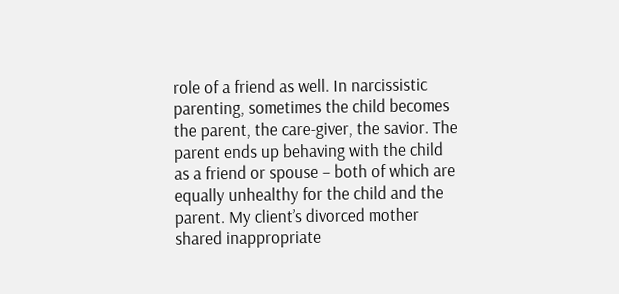role of a friend as well. In narcissistic parenting, sometimes the child becomes the parent, the care-giver, the savior. The parent ends up behaving with the child as a friend or spouse – both of which are equally unhealthy for the child and the parent. My client’s divorced mother shared inappropriate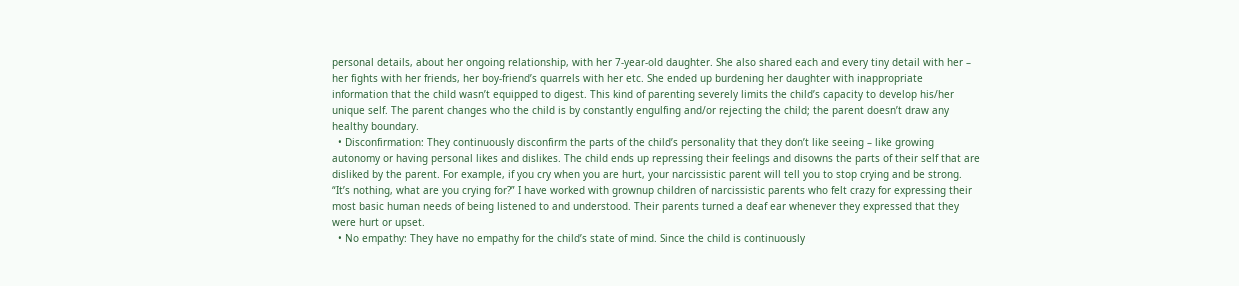personal details, about her ongoing relationship, with her 7-year-old daughter. She also shared each and every tiny detail with her – her fights with her friends, her boy-friend’s quarrels with her etc. She ended up burdening her daughter with inappropriate information that the child wasn’t equipped to digest. This kind of parenting severely limits the child’s capacity to develop his/her unique self. The parent changes who the child is by constantly engulfing and/or rejecting the child; the parent doesn’t draw any healthy boundary.
  • Disconfirmation: They continuously disconfirm the parts of the child’s personality that they don’t like seeing – like growing autonomy or having personal likes and dislikes. The child ends up repressing their feelings and disowns the parts of their self that are disliked by the parent. For example, if you cry when you are hurt, your narcissistic parent will tell you to stop crying and be strong. “It’s nothing, what are you crying for?” I have worked with grownup children of narcissistic parents who felt crazy for expressing their most basic human needs of being listened to and understood. Their parents turned a deaf ear whenever they expressed that they were hurt or upset.
  • No empathy: They have no empathy for the child’s state of mind. Since the child is continuously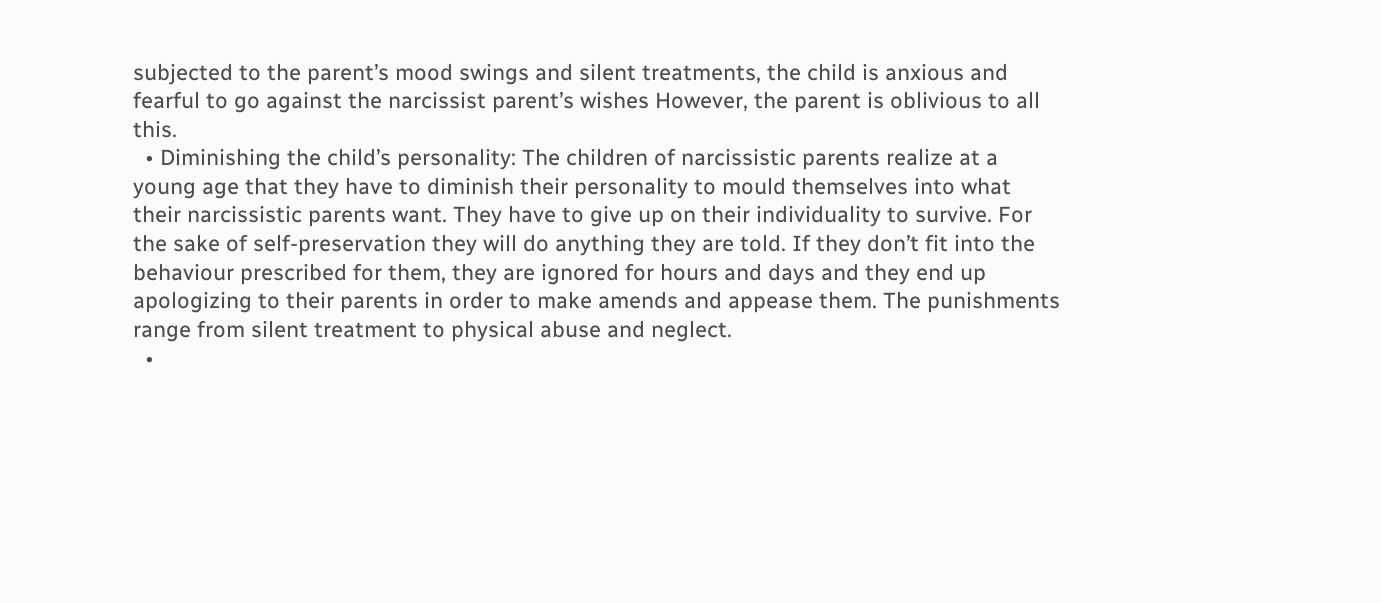subjected to the parent’s mood swings and silent treatments, the child is anxious and fearful to go against the narcissist parent’s wishes However, the parent is oblivious to all this.
  • Diminishing the child’s personality: The children of narcissistic parents realize at a young age that they have to diminish their personality to mould themselves into what their narcissistic parents want. They have to give up on their individuality to survive. For the sake of self-preservation they will do anything they are told. If they don’t fit into the behaviour prescribed for them, they are ignored for hours and days and they end up apologizing to their parents in order to make amends and appease them. The punishments range from silent treatment to physical abuse and neglect.
  •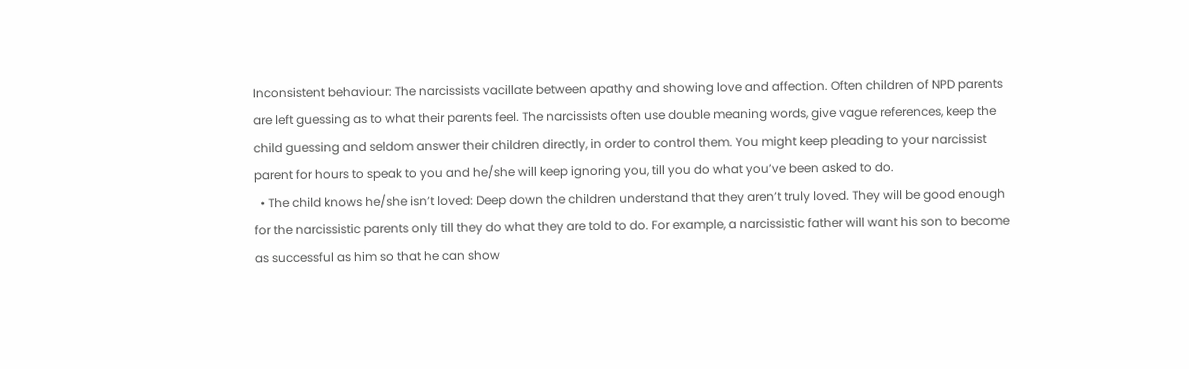Inconsistent behaviour: The narcissists vacillate between apathy and showing love and affection. Often children of NPD parents are left guessing as to what their parents feel. The narcissists often use double meaning words, give vague references, keep the child guessing and seldom answer their children directly, in order to control them. You might keep pleading to your narcissist parent for hours to speak to you and he/she will keep ignoring you, till you do what you’ve been asked to do.
  • The child knows he/she isn’t loved: Deep down the children understand that they aren’t truly loved. They will be good enough for the narcissistic parents only till they do what they are told to do. For example, a narcissistic father will want his son to become as successful as him so that he can show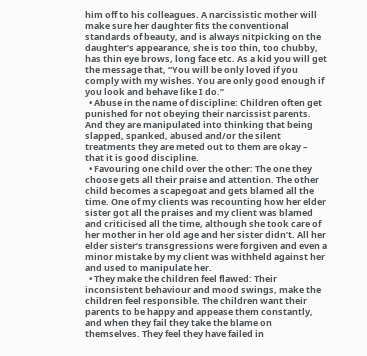him off to his colleagues. A narcissistic mother will make sure her daughter fits the conventional standards of beauty, and is always nitpicking on the daughter’s appearance, she is too thin, too chubby, has thin eye brows, long face etc. As a kid you will get the message that, “You will be only loved if you comply with my wishes. You are only good enough if you look and behave like I do.”
  • Abuse in the name of discipline: Children often get punished for not obeying their narcissist parents. And they are manipulated into thinking that being slapped, spanked, abused and/or the silent treatments they are meted out to them are okay – that it is good discipline.
  • Favouring one child over the other: The one they choose gets all their praise and attention. The other child becomes a scapegoat and gets blamed all the time. One of my clients was recounting how her elder sister got all the praises and my client was blamed and criticised all the time, although she took care of her mother in her old age and her sister didn’t. All her elder sister’s transgressions were forgiven and even a minor mistake by my client was withheld against her and used to manipulate her.
  • They make the children feel flawed: Their inconsistent behaviour and mood swings, make the children feel responsible. The children want their parents to be happy and appease them constantly, and when they fail they take the blame on themselves. They feel they have failed in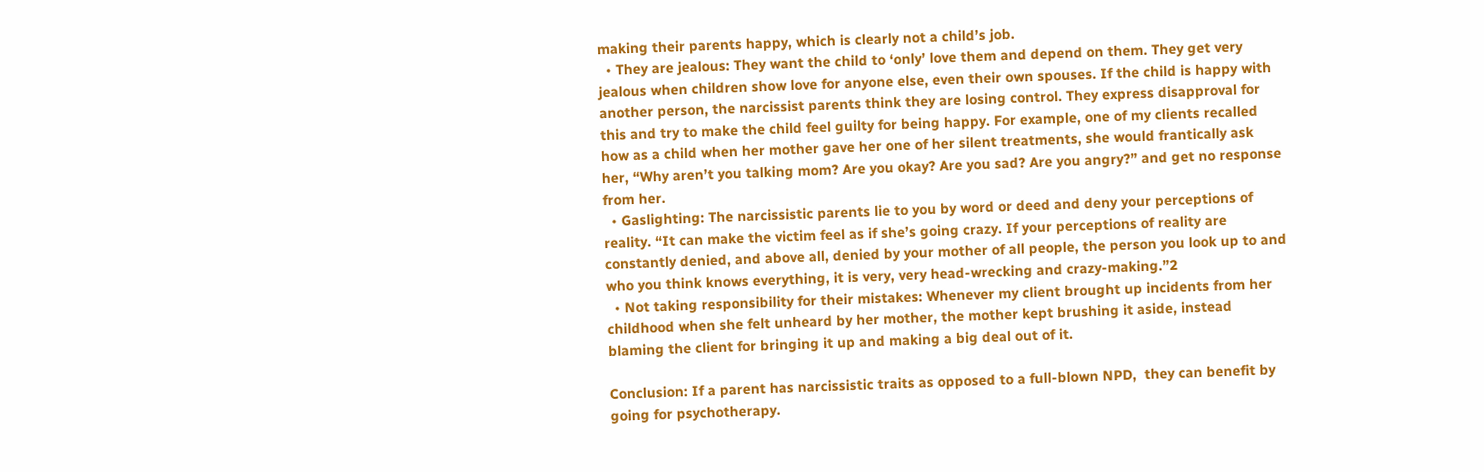making their parents happy, which is clearly not a child’s job.
  • They are jealous: They want the child to ‘only’ love them and depend on them. They get very jealous when children show love for anyone else, even their own spouses. If the child is happy with another person, the narcissist parents think they are losing control. They express disapproval for this and try to make the child feel guilty for being happy. For example, one of my clients recalled how as a child when her mother gave her one of her silent treatments, she would frantically ask her, “Why aren’t you talking mom? Are you okay? Are you sad? Are you angry?” and get no response from her.
  • Gaslighting: The narcissistic parents lie to you by word or deed and deny your perceptions of reality. “It can make the victim feel as if she’s going crazy. If your perceptions of reality are constantly denied, and above all, denied by your mother of all people, the person you look up to and who you think knows everything, it is very, very head-wrecking and crazy-making.”2
  • Not taking responsibility for their mistakes: Whenever my client brought up incidents from her childhood when she felt unheard by her mother, the mother kept brushing it aside, instead blaming the client for bringing it up and making a big deal out of it.

Conclusion: If a parent has narcissistic traits as opposed to a full-blown NPD,  they can benefit by going for psychotherapy.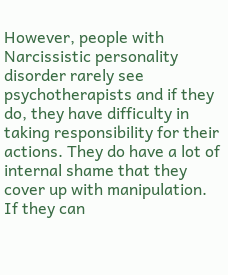However, people with Narcissistic personality disorder rarely see  psychotherapists and if they do, they have difficulty in taking responsibility for their actions. They do have a lot of internal shame that they cover up with manipulation. If they can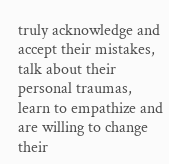truly acknowledge and accept their mistakes, talk about their personal traumas, learn to empathize and are willing to change their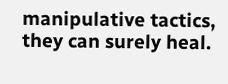manipulative tactics, they can surely heal.